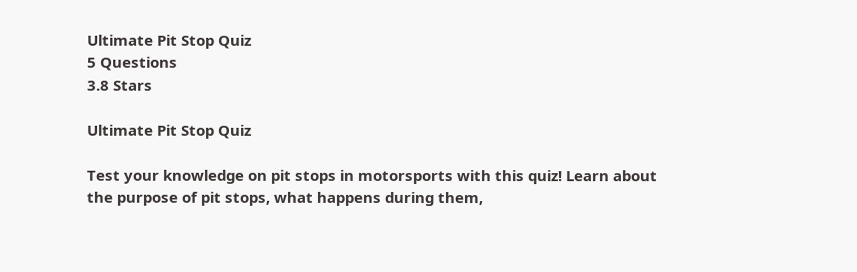Ultimate Pit Stop Quiz
5 Questions
3.8 Stars

Ultimate Pit Stop Quiz

Test your knowledge on pit stops in motorsports with this quiz! Learn about the purpose of pit stops, what happens during them,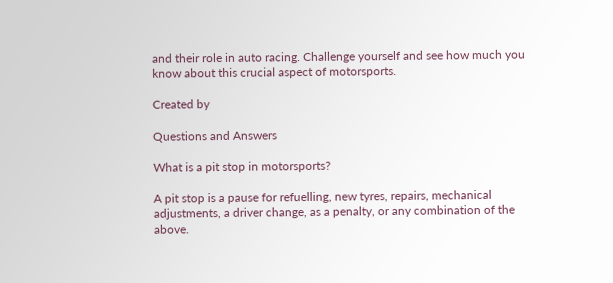and their role in auto racing. Challenge yourself and see how much you know about this crucial aspect of motorsports.

Created by

Questions and Answers

What is a pit stop in motorsports?

A pit stop is a pause for refuelling, new tyres, repairs, mechanical adjustments, a driver change, as a penalty, or any combination of the above.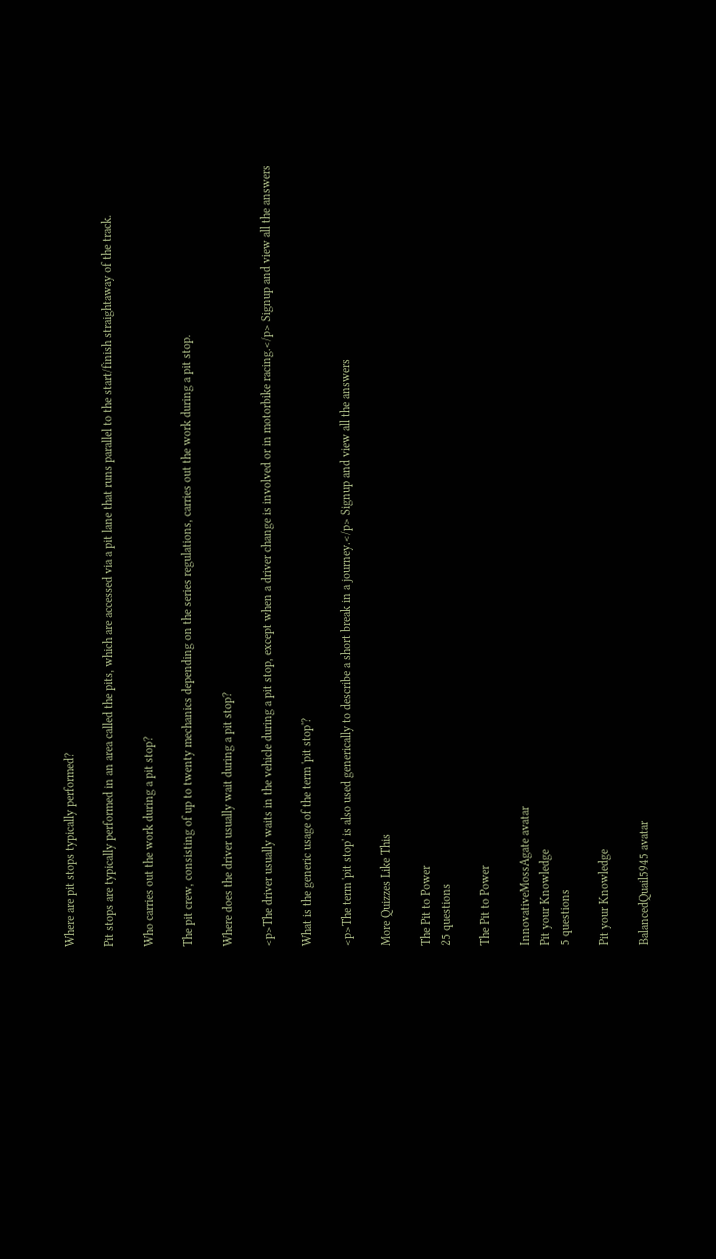Where are pit stops typically performed?

Pit stops are typically performed in an area called the pits, which are accessed via a pit lane that runs parallel to the start/finish straightaway of the track.

Who carries out the work during a pit stop?

The pit crew, consisting of up to twenty mechanics depending on the series regulations, carries out the work during a pit stop.

Where does the driver usually wait during a pit stop?

<p>The driver usually waits in the vehicle during a pit stop, except when a driver change is involved or in motorbike racing.</p> Signup and view all the answers

What is the generic usage of the term 'pit stop'?

<p>The term 'pit stop' is also used generically to describe a short break in a journey.</p> Signup and view all the answers

More Quizzes Like This

The Pit to Power
25 questions

The Pit to Power

InnovativeMossAgate avatar
Pit your Knowledge
5 questions

Pit your Knowledge

BalancedQuail5945 avatar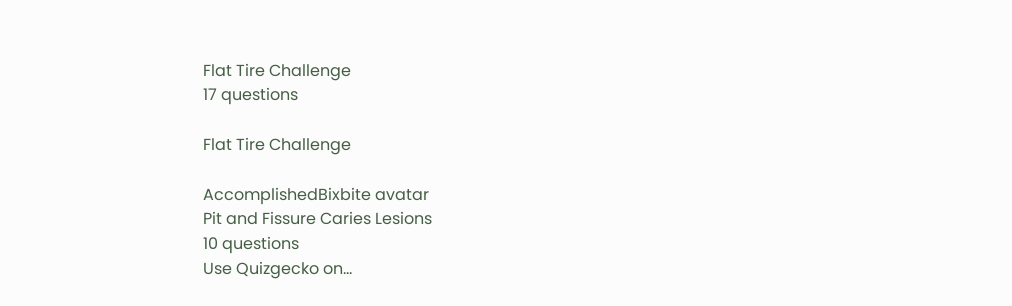Flat Tire Challenge
17 questions

Flat Tire Challenge

AccomplishedBixbite avatar
Pit and Fissure Caries Lesions
10 questions
Use Quizgecko on...